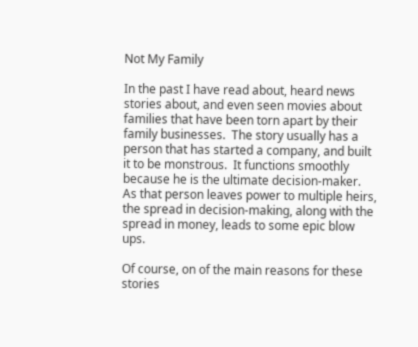Not My Family

In the past I have read about, heard news stories about, and even seen movies about families that have been torn apart by their family businesses.  The story usually has a person that has started a company, and built it to be monstrous.  It functions smoothly because he is the ultimate decision-maker.  As that person leaves power to multiple heirs, the spread in decision-making, along with the spread in money, leads to some epic blow ups.

Of course, on of the main reasons for these stories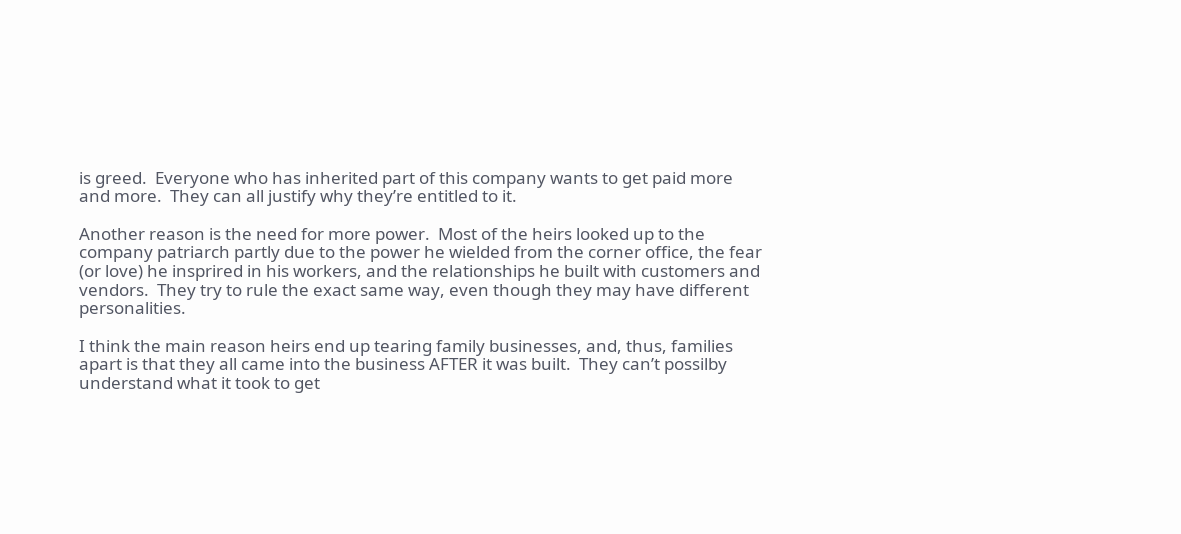is greed.  Everyone who has inherited part of this company wants to get paid more and more.  They can all justify why they’re entitled to it.

Another reason is the need for more power.  Most of the heirs looked up to the company patriarch partly due to the power he wielded from the corner office, the fear (or love) he insprired in his workers, and the relationships he built with customers and vendors.  They try to rule the exact same way, even though they may have different personalities.

I think the main reason heirs end up tearing family businesses, and, thus, families apart is that they all came into the business AFTER it was built.  They can’t possilby understand what it took to get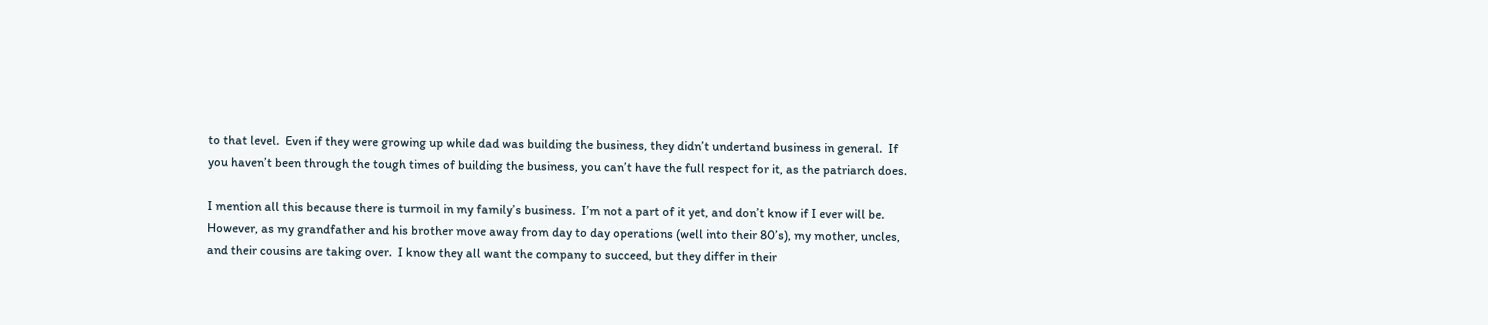to that level.  Even if they were growing up while dad was building the business, they didn’t undertand business in general.  If you haven’t been through the tough times of building the business, you can’t have the full respect for it, as the patriarch does.

I mention all this because there is turmoil in my family’s business.  I’m not a part of it yet, and don’t know if I ever will be.  However, as my grandfather and his brother move away from day to day operations (well into their 80’s), my mother, uncles, and their cousins are taking over.  I know they all want the company to succeed, but they differ in their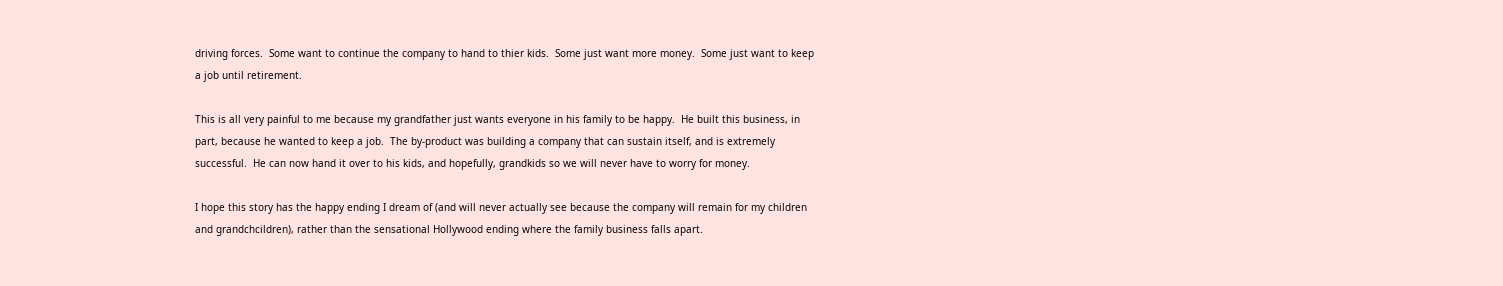driving forces.  Some want to continue the company to hand to thier kids.  Some just want more money.  Some just want to keep a job until retirement.

This is all very painful to me because my grandfather just wants everyone in his family to be happy.  He built this business, in part, because he wanted to keep a job.  The by-product was building a company that can sustain itself, and is extremely successful.  He can now hand it over to his kids, and hopefully, grandkids so we will never have to worry for money.

I hope this story has the happy ending I dream of (and will never actually see because the company will remain for my children and grandchcildren), rather than the sensational Hollywood ending where the family business falls apart.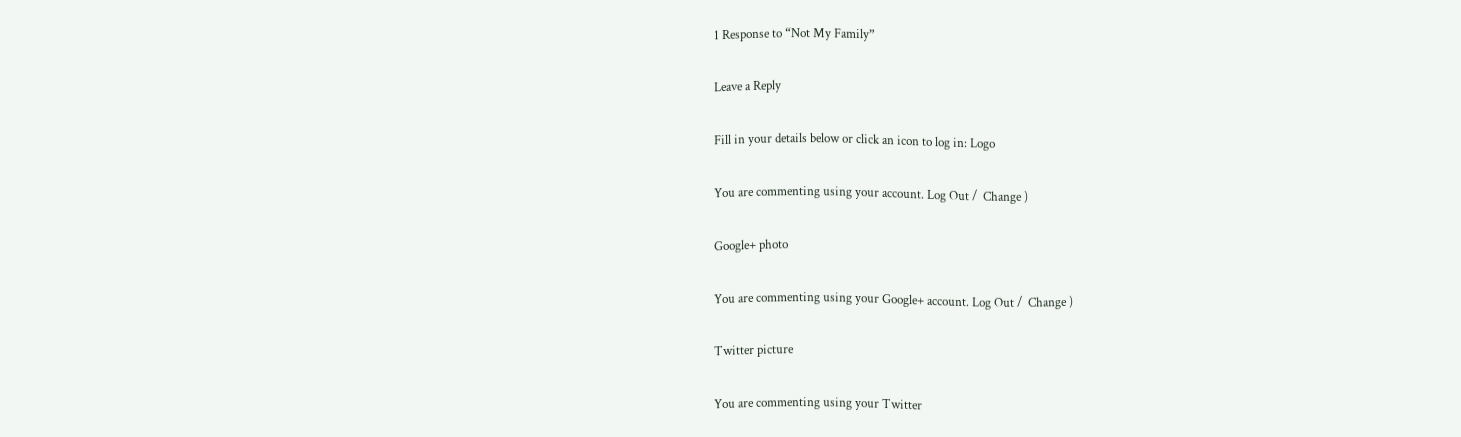1 Response to “Not My Family”

Leave a Reply

Fill in your details below or click an icon to log in: Logo

You are commenting using your account. Log Out /  Change )

Google+ photo

You are commenting using your Google+ account. Log Out /  Change )

Twitter picture

You are commenting using your Twitter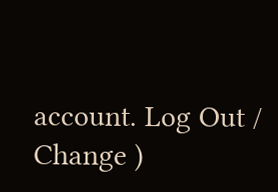account. Log Out /  Change )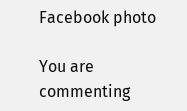Facebook photo

You are commenting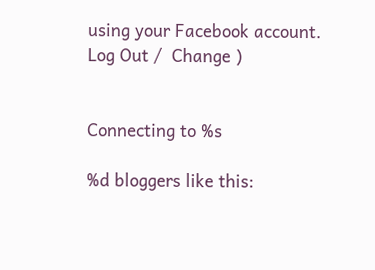using your Facebook account. Log Out /  Change )


Connecting to %s

%d bloggers like this: